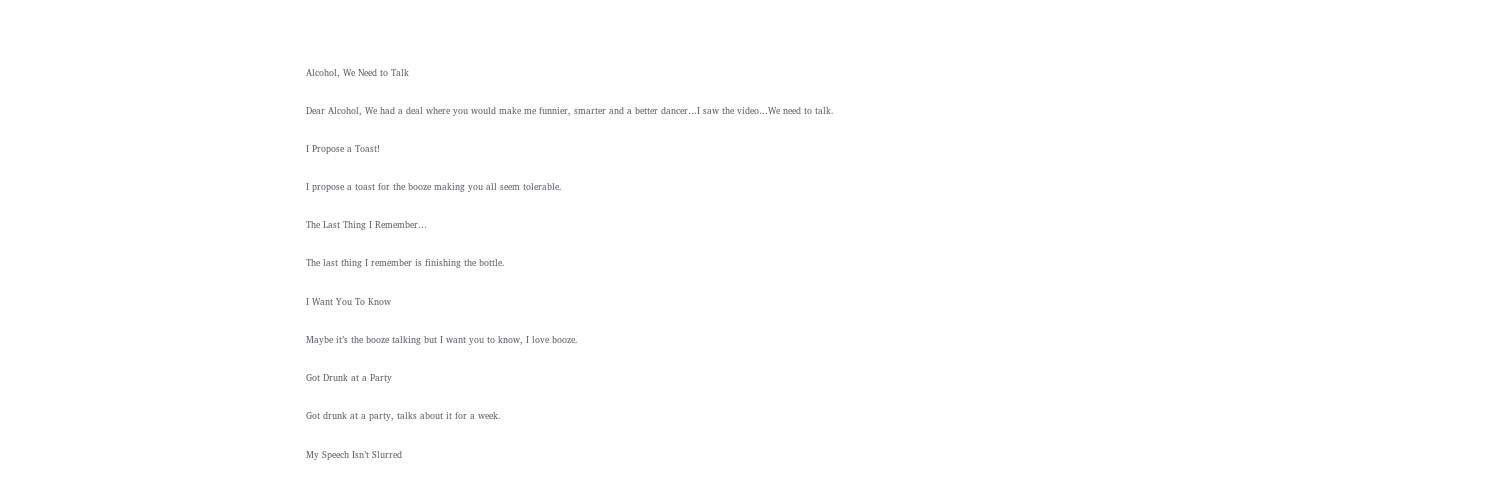Alcohol, We Need to Talk

Dear Alcohol, We had a deal where you would make me funnier, smarter and a better dancer…I saw the video…We need to talk.

I Propose a Toast!

I propose a toast for the booze making you all seem tolerable.

The Last Thing I Remember…

The last thing I remember is finishing the bottle.

I Want You To Know

Maybe it’s the booze talking but I want you to know, I love booze.

Got Drunk at a Party

Got drunk at a party, talks about it for a week.

My Speech Isn’t Slurred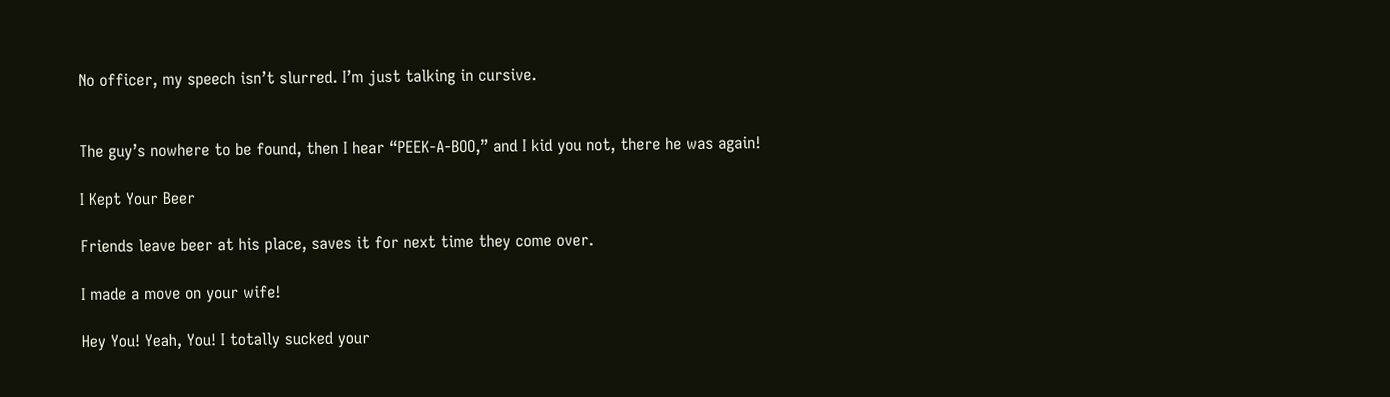No officer, my speech isn’t slurred. I’m just talking in cursive.


The guy’s nowhere to be found, then I hear “PEEK-A-BOO,” and I kid you not, there he was again!

I Kept Your Beer

Friends leave beer at his place, saves it for next time they come over.

I made a move on your wife!

Hey You! Yeah, You! I totally sucked your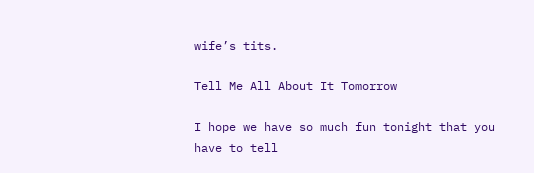wife’s tits.

Tell Me All About It Tomorrow

I hope we have so much fun tonight that you have to tell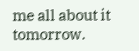me all about it tomorrow.